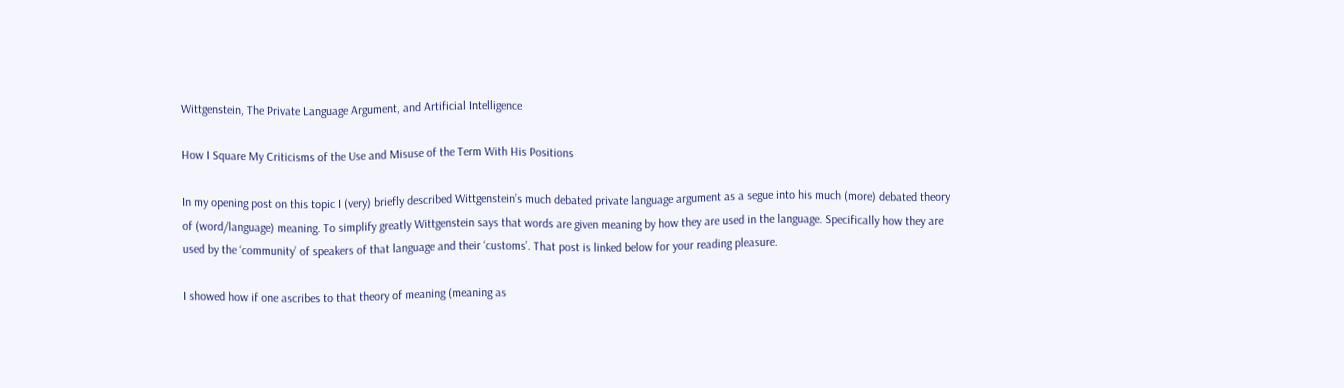Wittgenstein, The Private Language Argument, and Artificial Intelligence

How I Square My Criticisms of the Use and Misuse of the Term With His Positions

In my opening post on this topic I (very) briefly described Wittgenstein’s much debated private language argument as a segue into his much (more) debated theory of (word/language) meaning. To simplify greatly Wittgenstein says that words are given meaning by how they are used in the language. Specifically how they are used by the ‘community’ of speakers of that language and their ‘customs’. That post is linked below for your reading pleasure.

I showed how if one ascribes to that theory of meaning (meaning as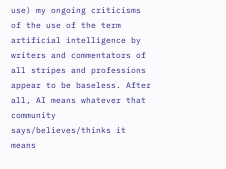use) my ongoing criticisms of the use of the term artificial intelligence by writers and commentators of all stripes and professions appear to be baseless. After all, AI means whatever that community says/believes/thinks it means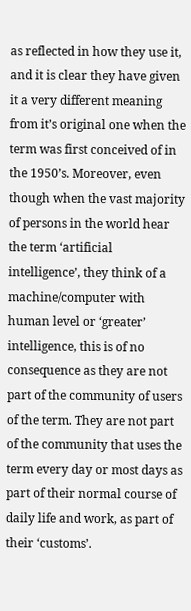as reflected in how they use it, and it is clear they have given it a very different meaning from it’s original one when the term was first conceived of in the 1950’s. Moreover, even though when the vast majority of persons in the world hear the term ‘artificial intelligence’, they think of a machine/computer with human level or ‘greater’ intelligence, this is of no consequence as they are not part of the community of users of the term. They are not part of the community that uses the term every day or most days as part of their normal course of daily life and work, as part of their ‘customs’.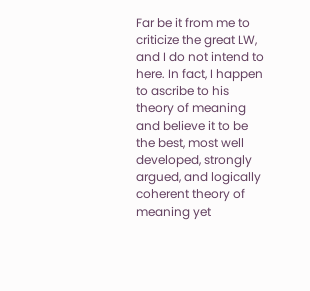Far be it from me to criticize the great LW, and I do not intend to here. In fact, I happen to ascribe to his theory of meaning and believe it to be the best, most well developed, strongly argued, and logically coherent theory of meaning yet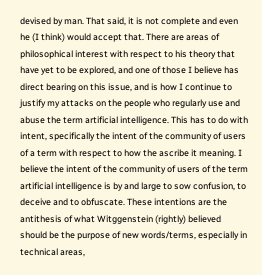devised by man. That said, it is not complete and even he (I think) would accept that. There are areas of philosophical interest with respect to his theory that have yet to be explored, and one of those I believe has direct bearing on this issue, and is how I continue to justify my attacks on the people who regularly use and abuse the term artificial intelligence. This has to do with intent, specifically the intent of the community of users of a term with respect to how the ascribe it meaning. I believe the intent of the community of users of the term artificial intelligence is by and large to sow confusion, to deceive and to obfuscate. These intentions are the antithesis of what Witggenstein (rightly) believed should be the purpose of new words/terms, especially in technical areas,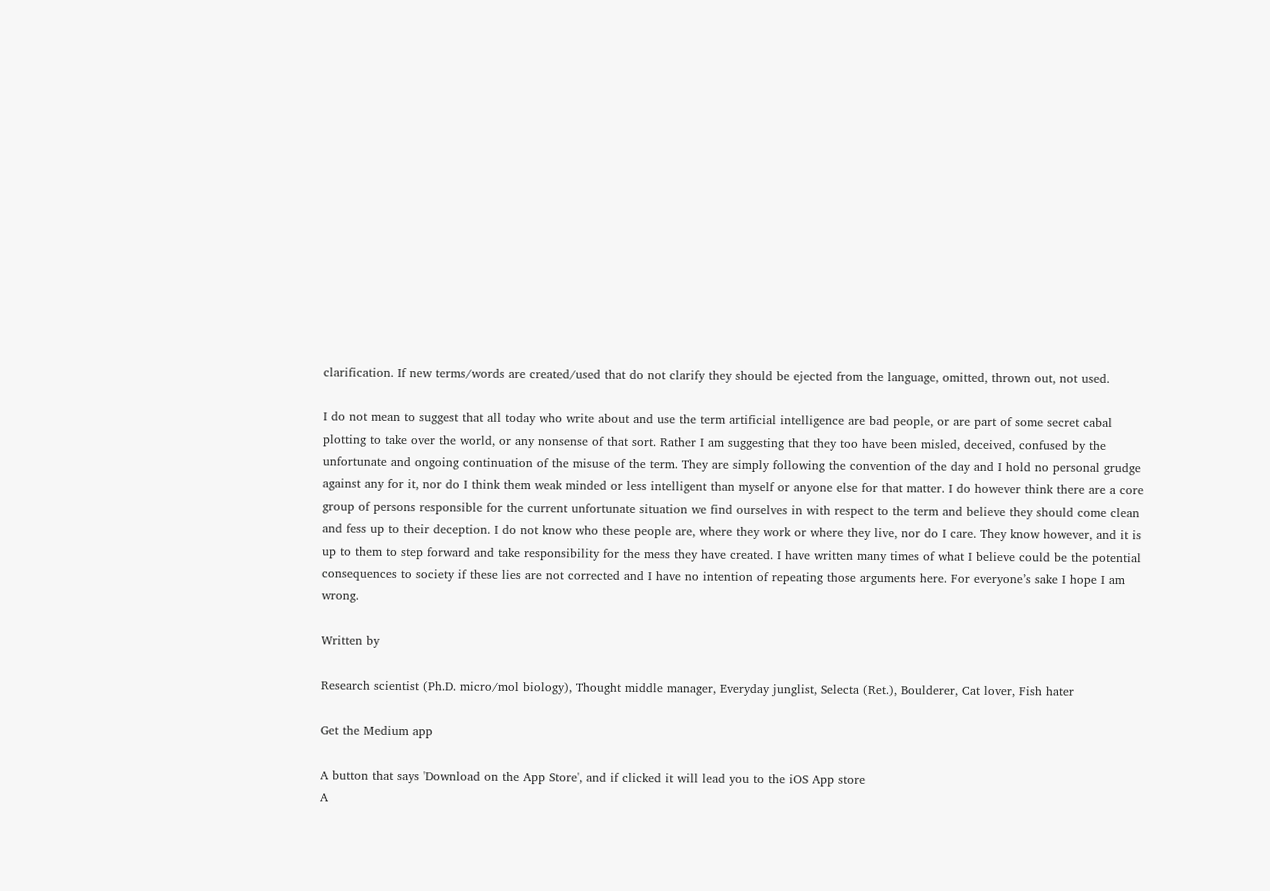clarification. If new terms/words are created/used that do not clarify they should be ejected from the language, omitted, thrown out, not used.

I do not mean to suggest that all today who write about and use the term artificial intelligence are bad people, or are part of some secret cabal plotting to take over the world, or any nonsense of that sort. Rather I am suggesting that they too have been misled, deceived, confused by the unfortunate and ongoing continuation of the misuse of the term. They are simply following the convention of the day and I hold no personal grudge against any for it, nor do I think them weak minded or less intelligent than myself or anyone else for that matter. I do however think there are a core group of persons responsible for the current unfortunate situation we find ourselves in with respect to the term and believe they should come clean and fess up to their deception. I do not know who these people are, where they work or where they live, nor do I care. They know however, and it is up to them to step forward and take responsibility for the mess they have created. I have written many times of what I believe could be the potential consequences to society if these lies are not corrected and I have no intention of repeating those arguments here. For everyone’s sake I hope I am wrong.

Written by

Research scientist (Ph.D. micro/mol biology), Thought middle manager, Everyday junglist, Selecta (Ret.), Boulderer, Cat lover, Fish hater

Get the Medium app

A button that says 'Download on the App Store', and if clicked it will lead you to the iOS App store
A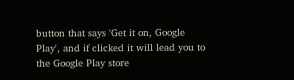button that says 'Get it on, Google Play', and if clicked it will lead you to the Google Play store